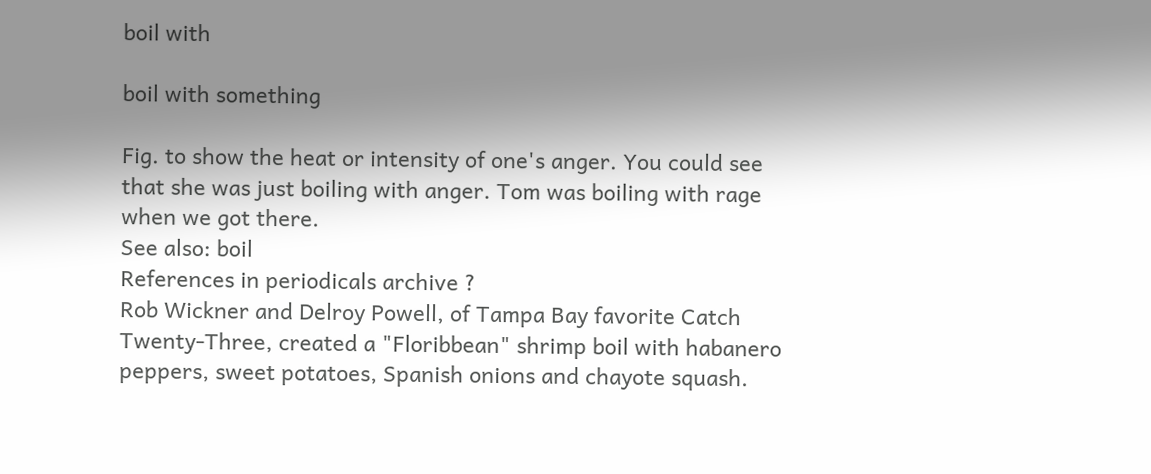boil with

boil with something

Fig. to show the heat or intensity of one's anger. You could see that she was just boiling with anger. Tom was boiling with rage when we got there.
See also: boil
References in periodicals archive ?
Rob Wickner and Delroy Powell, of Tampa Bay favorite Catch Twenty-Three, created a "Floribbean" shrimp boil with habanero peppers, sweet potatoes, Spanish onions and chayote squash.